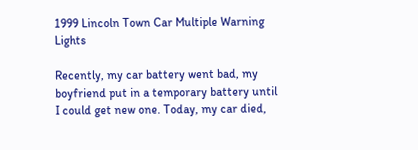1999 Lincoln Town Car Multiple Warning Lights

Recently, my car battery went bad, my boyfriend put in a temporary battery until I could get new one. Today, my car died,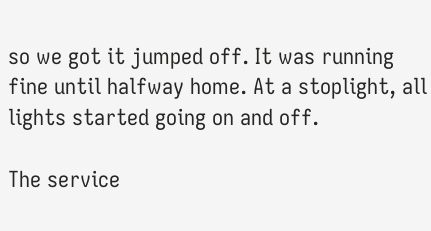so we got it jumped off. It was running fine until halfway home. At a stoplight, all lights started going on and off.

The service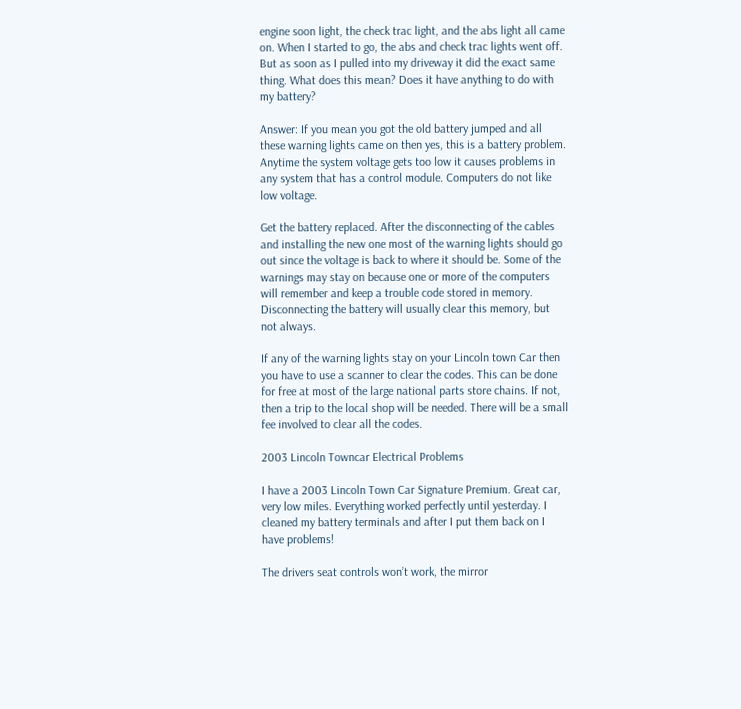engine soon light, the check trac light, and the abs light all came on. When I started to go, the abs and check trac lights went off. But as soon as I pulled into my driveway it did the exact same thing. What does this mean? Does it have anything to do with my battery?

Answer: If you mean you got the old battery jumped and all these warning lights came on then yes, this is a battery problem. Anytime the system voltage gets too low it causes problems in any system that has a control module. Computers do not like low voltage.

Get the battery replaced. After the disconnecting of the cables and installing the new one most of the warning lights should go out since the voltage is back to where it should be. Some of the warnings may stay on because one or more of the computers will remember and keep a trouble code stored in memory. Disconnecting the battery will usually clear this memory, but not always.

If any of the warning lights stay on your Lincoln town Car then you have to use a scanner to clear the codes. This can be done for free at most of the large national parts store chains. If not, then a trip to the local shop will be needed. There will be a small fee involved to clear all the codes.

2003 Lincoln Towncar Electrical Problems

I have a 2003 Lincoln Town Car Signature Premium. Great car, very low miles. Everything worked perfectly until yesterday. I cleaned my battery terminals and after I put them back on I have problems!

The drivers seat controls won’t work, the mirror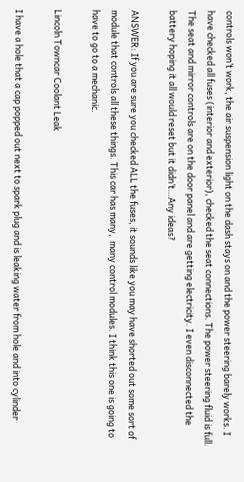controls won’t work, the air suspension light on the dash stays on and the power steering barely works. I have checked all fuses (interior and exterior), checked the seat connections. The power steering fluid is full. The seat and mirror controls are on the door panel and are getting electricity. I even disconnected the battery hoping it all would reset but it didn’t…Any ideas?

ANSWER: If you are sure you checked ALL the fuses, it sounds like you may have shorted out some sort of module that controls all these things. This car has many,  many control modules. I think this one is going to have to go to a mechanic.

Lincoln Towncar Coolant Leak

I have a hole that a cap popped out next to spark plug and is leaking water from hole and into cylinder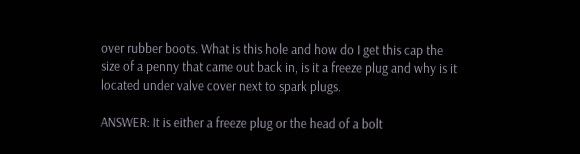over rubber boots. What is this hole and how do I get this cap the size of a penny that came out back in, is it a freeze plug and why is it located under valve cover next to spark plugs.

ANSWER: It is either a freeze plug or the head of a bolt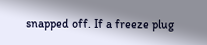snapped off. If a freeze plug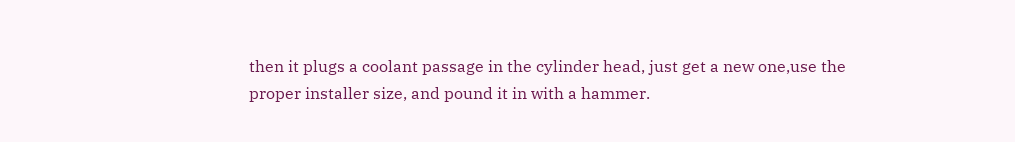then it plugs a coolant passage in the cylinder head, just get a new one,use the proper installer size, and pound it in with a hammer.